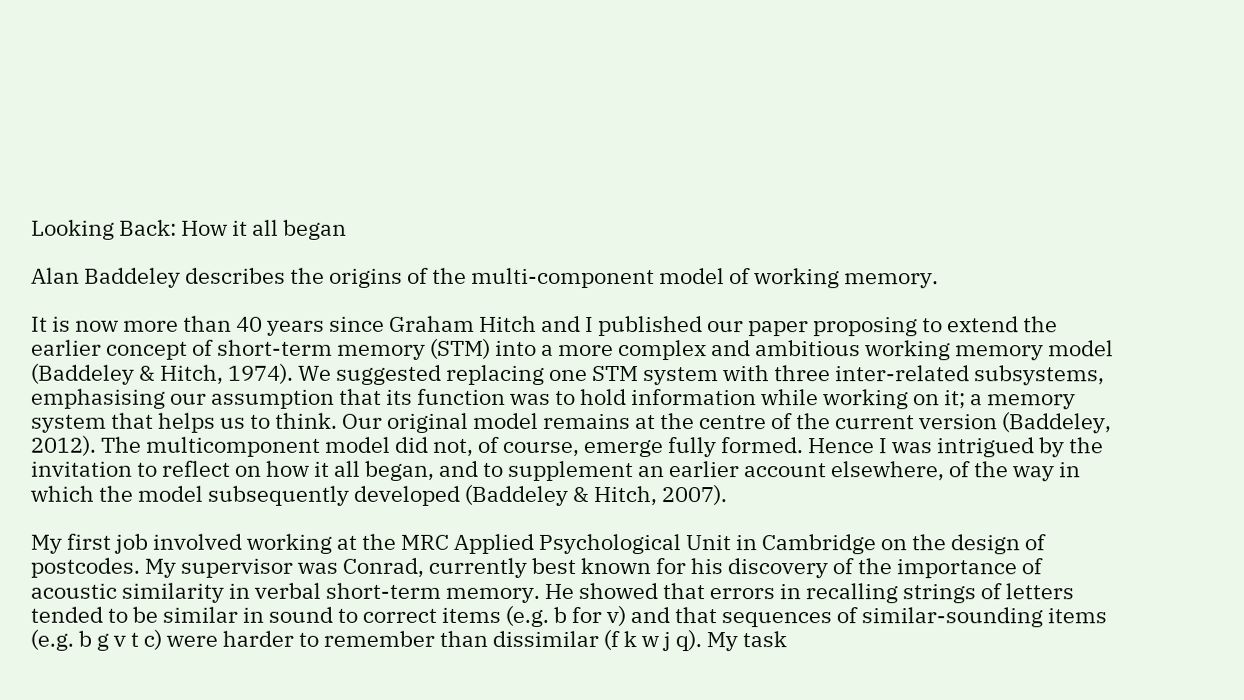Looking Back: How it all began

Alan Baddeley describes the origins of the multi-component model of working memory.

It is now more than 40 years since Graham Hitch and I published our paper proposing to extend the earlier concept of short-term memory (STM) into a more complex and ambitious working memory model (Baddeley & Hitch, 1974). We suggested replacing one STM system with three inter-related subsystems, emphasising our assumption that its function was to hold information while working on it; a memory system that helps us to think. Our original model remains at the centre of the current version (Baddeley, 2012). The multicomponent model did not, of course, emerge fully formed. Hence I was intrigued by the invitation to reflect on how it all began, and to supplement an earlier account elsewhere, of the way in which the model subsequently developed (Baddeley & Hitch, 2007).

My first job involved working at the MRC Applied Psychological Unit in Cambridge on the design of postcodes. My supervisor was Conrad, currently best known for his discovery of the importance of acoustic similarity in verbal short-term memory. He showed that errors in recalling strings of letters tended to be similar in sound to correct items (e.g. b for v) and that sequences of similar-sounding items (e.g. b g v t c) were harder to remember than dissimilar (f k w j q). My task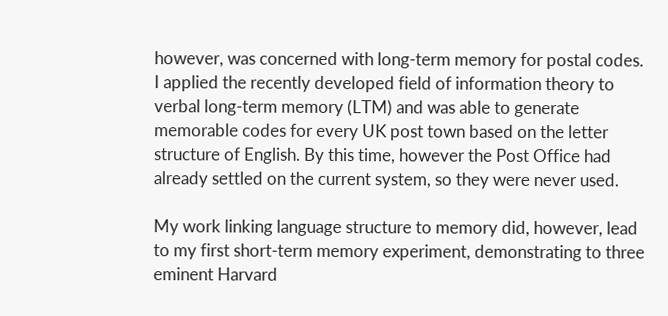however, was concerned with long-term memory for postal codes. I applied the recently developed field of information theory to verbal long-term memory (LTM) and was able to generate memorable codes for every UK post town based on the letter structure of English. By this time, however the Post Office had already settled on the current system, so they were never used.

My work linking language structure to memory did, however, lead to my first short-term memory experiment, demonstrating to three eminent Harvard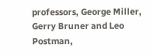professors, George Miller, Gerry Bruner and Leo Postman,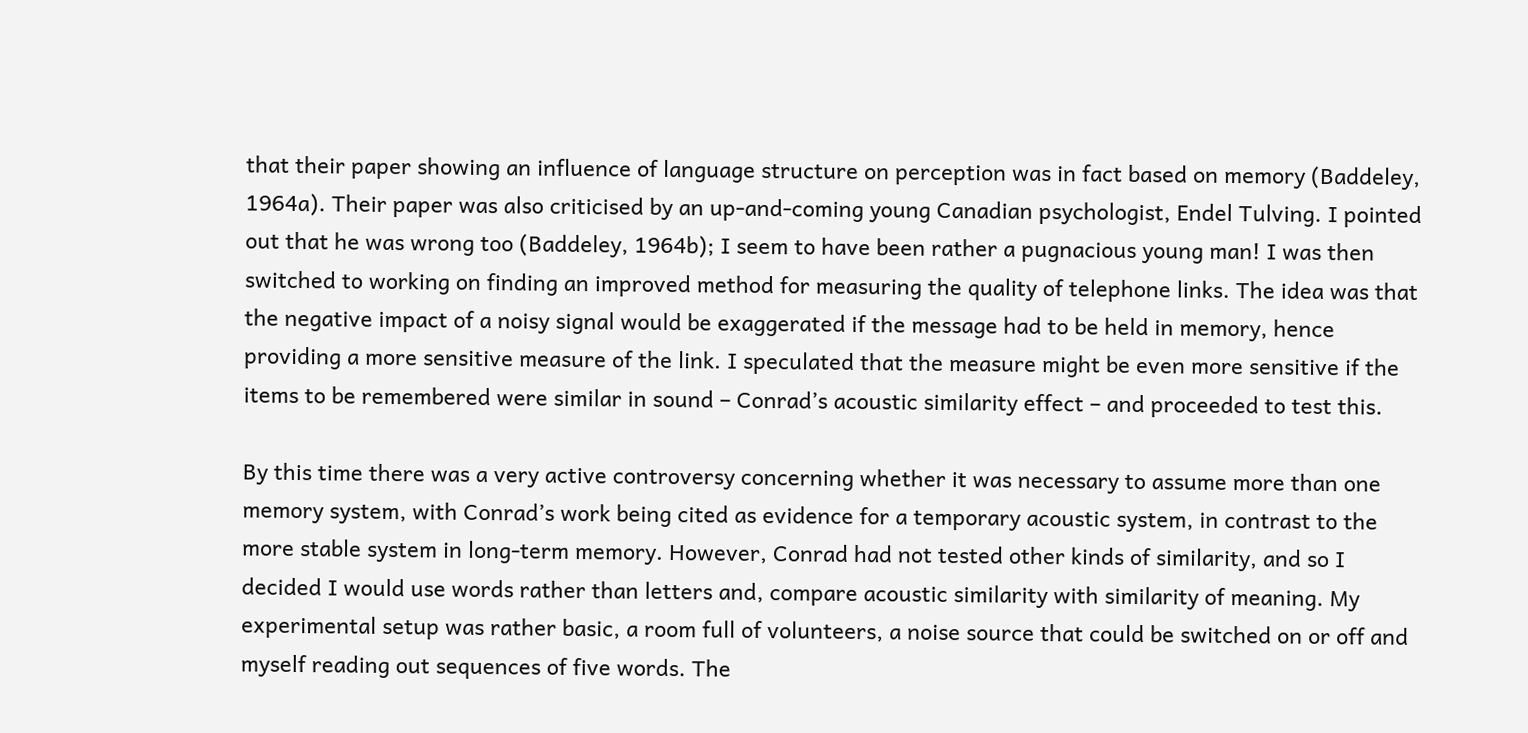that their paper showing an influence of language structure on perception was in fact based on memory (Baddeley, 1964a). Their paper was also criticised by an up-and-coming young Canadian psychologist, Endel Tulving. I pointed out that he was wrong too (Baddeley, 1964b); I seem to have been rather a pugnacious young man! I was then switched to working on finding an improved method for measuring the quality of telephone links. The idea was that the negative impact of a noisy signal would be exaggerated if the message had to be held in memory, hence providing a more sensitive measure of the link. I speculated that the measure might be even more sensitive if the items to be remembered were similar in sound – Conrad’s acoustic similarity effect – and proceeded to test this.

By this time there was a very active controversy concerning whether it was necessary to assume more than one memory system, with Conrad’s work being cited as evidence for a temporary acoustic system, in contrast to the more stable system in long-term memory. However, Conrad had not tested other kinds of similarity, and so I decided I would use words rather than letters and, compare acoustic similarity with similarity of meaning. My experimental setup was rather basic, a room full of volunteers, a noise source that could be switched on or off and myself reading out sequences of five words. The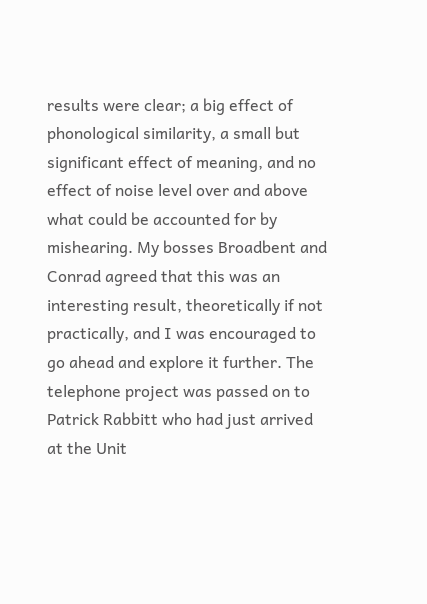results were clear; a big effect of phonological similarity, a small but significant effect of meaning, and no effect of noise level over and above what could be accounted for by mishearing. My bosses Broadbent and Conrad agreed that this was an interesting result, theoretically if not practically, and I was encouraged to go ahead and explore it further. The telephone project was passed on to Patrick Rabbitt who had just arrived at the Unit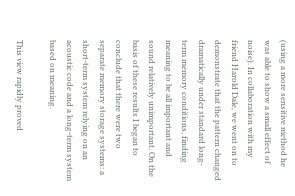(using a more sensitive method he was able to show a small effect of noise). In collaboration with my friend Harold Dale, we went on to demonstrate that the pattern changed dramatically under standard long-term memory conditions, finding meaning to be all important and sound relatively unimportant. On the basis of these results I began to conclude that there were two separate memory storage systems: a short-term system relying on an acoustic code and a long-term system based on meaning.

This view rapidly proved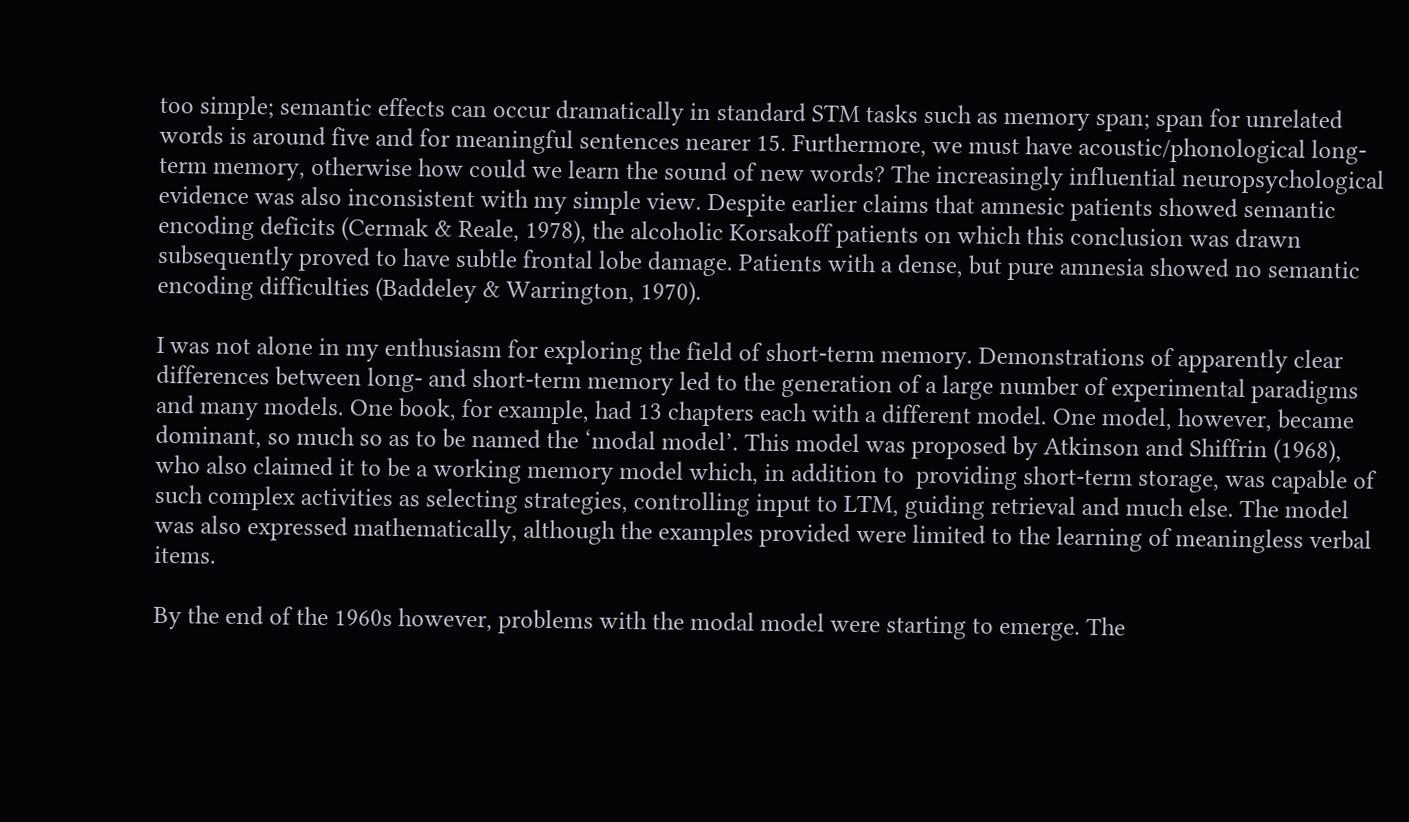too simple; semantic effects can occur dramatically in standard STM tasks such as memory span; span for unrelated words is around five and for meaningful sentences nearer 15. Furthermore, we must have acoustic/phonological long-term memory, otherwise how could we learn the sound of new words? The increasingly influential neuropsychological evidence was also inconsistent with my simple view. Despite earlier claims that amnesic patients showed semantic encoding deficits (Cermak & Reale, 1978), the alcoholic Korsakoff patients on which this conclusion was drawn subsequently proved to have subtle frontal lobe damage. Patients with a dense, but pure amnesia showed no semantic encoding difficulties (Baddeley & Warrington, 1970).

I was not alone in my enthusiasm for exploring the field of short-term memory. Demonstrations of apparently clear differences between long- and short-term memory led to the generation of a large number of experimental paradigms and many models. One book, for example, had 13 chapters each with a different model. One model, however, became dominant, so much so as to be named the ‘modal model’. This model was proposed by Atkinson and Shiffrin (1968), who also claimed it to be a working memory model which, in addition to  providing short-term storage, was capable of such complex activities as selecting strategies, controlling input to LTM, guiding retrieval and much else. The model was also expressed mathematically, although the examples provided were limited to the learning of meaningless verbal items.

By the end of the 1960s however, problems with the modal model were starting to emerge. The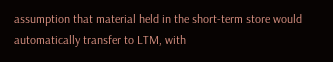assumption that material held in the short-term store would automatically transfer to LTM, with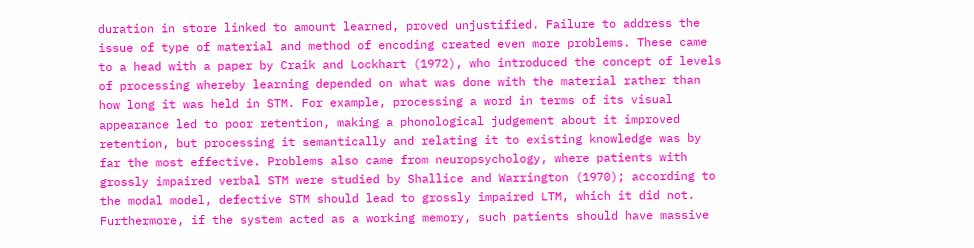duration in store linked to amount learned, proved unjustified. Failure to address the issue of type of material and method of encoding created even more problems. These came to a head with a paper by Craik and Lockhart (1972), who introduced the concept of levels of processing whereby learning depended on what was done with the material rather than how long it was held in STM. For example, processing a word in terms of its visual appearance led to poor retention, making a phonological judgement about it improved retention, but processing it semantically and relating it to existing knowledge was by far the most effective. Problems also came from neuropsychology, where patients with grossly impaired verbal STM were studied by Shallice and Warrington (1970); according to the modal model, defective STM should lead to grossly impaired LTM, which it did not. Furthermore, if the system acted as a working memory, such patients should have massive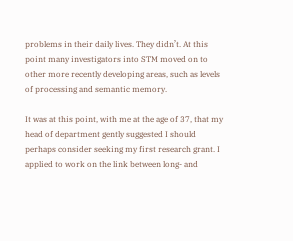problems in their daily lives. They didn’t. At this point many investigators into STM moved on to other more recently developing areas, such as levels of processing and semantic memory.

It was at this point, with me at the age of 37, that my head of department gently suggested I should perhaps consider seeking my first research grant. I applied to work on the link between long- and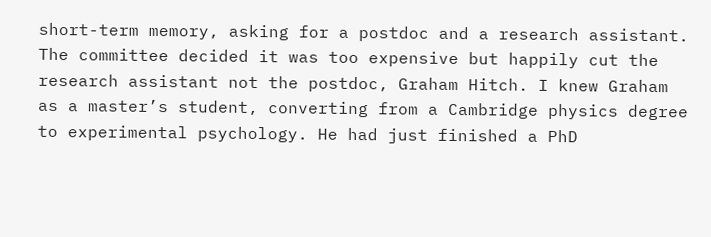short-term memory, asking for a postdoc and a research assistant. The committee decided it was too expensive but happily cut the research assistant not the postdoc, Graham Hitch. I knew Graham as a master’s student, converting from a Cambridge physics degree to experimental psychology. He had just finished a PhD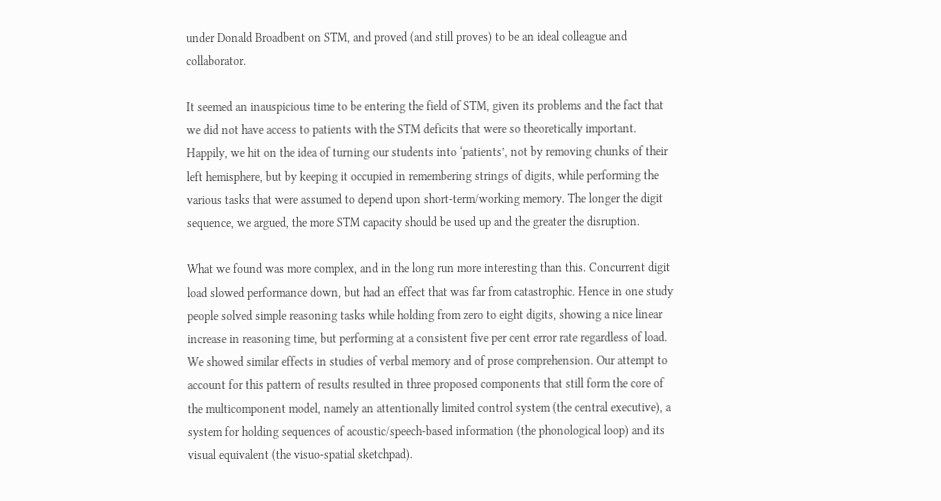under Donald Broadbent on STM, and proved (and still proves) to be an ideal colleague and collaborator.

It seemed an inauspicious time to be entering the field of STM, given its problems and the fact that we did not have access to patients with the STM deficits that were so theoretically important. Happily, we hit on the idea of turning our students into ‘patients’, not by removing chunks of their left hemisphere, but by keeping it occupied in remembering strings of digits, while performing the various tasks that were assumed to depend upon short-term/working memory. The longer the digit sequence, we argued, the more STM capacity should be used up and the greater the disruption.

What we found was more complex, and in the long run more interesting than this. Concurrent digit load slowed performance down, but had an effect that was far from catastrophic. Hence in one study people solved simple reasoning tasks while holding from zero to eight digits, showing a nice linear increase in reasoning time, but performing at a consistent five per cent error rate regardless of load. We showed similar effects in studies of verbal memory and of prose comprehension. Our attempt to account for this pattern of results resulted in three proposed components that still form the core of the multicomponent model, namely an attentionally limited control system (the central executive), a system for holding sequences of acoustic/speech-based information (the phonological loop) and its visual equivalent (the visuo-spatial sketchpad).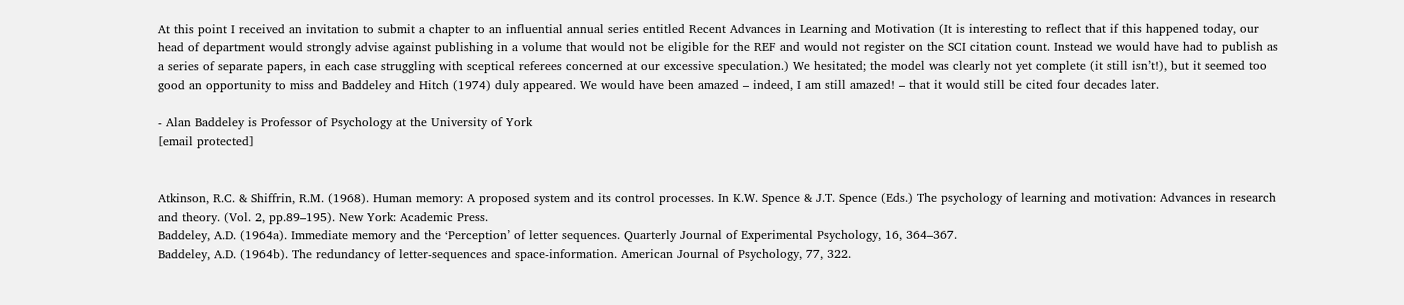At this point I received an invitation to submit a chapter to an influential annual series entitled Recent Advances in Learning and Motivation (It is interesting to reflect that if this happened today, our head of department would strongly advise against publishing in a volume that would not be eligible for the REF and would not register on the SCI citation count. Instead we would have had to publish as a series of separate papers, in each case struggling with sceptical referees concerned at our excessive speculation.) We hesitated; the model was clearly not yet complete (it still isn’t!), but it seemed too good an opportunity to miss and Baddeley and Hitch (1974) duly appeared. We would have been amazed – indeed, I am still amazed! – that it would still be cited four decades later.

- Alan Baddeley is Professor of Psychology at the University of York
[email protected]


Atkinson, R.C. & Shiffrin, R.M. (1968). Human memory: A proposed system and its control processes. In K.W. Spence & J.T. Spence (Eds.) The psychology of learning and motivation: Advances in research and theory. (Vol. 2, pp.89–195). New York: Academic Press.
Baddeley, A.D. (1964a). Immediate memory and the ‘Perception’ of letter sequences. Quarterly Journal of Experimental Psychology, 16, 364–367.
Baddeley, A.D. (1964b). The redundancy of letter-sequences and space-information. American Journal of Psychology, 77, 322.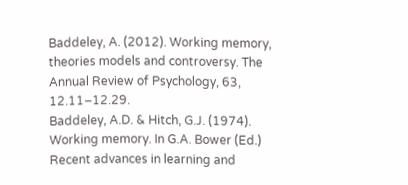Baddeley, A. (2012). Working memory, theories models and controversy. The Annual Review of Psychology, 63, 12.11–12.29.
Baddeley, A.D. & Hitch, G.J. (1974). Working memory. In G.A. Bower (Ed.) Recent advances in learning and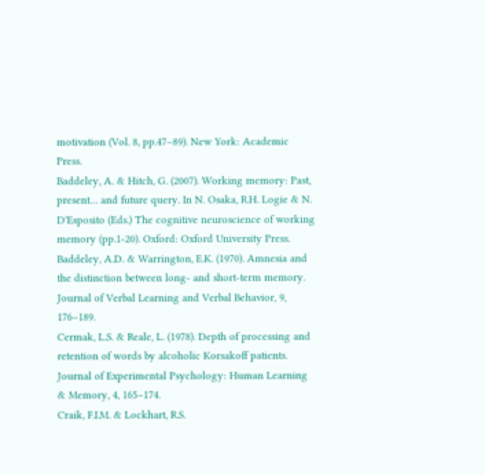motivation (Vol. 8, pp.47–89). New York: Academic Press.
Baddeley, A. & Hitch, G. (2007). Working memory: Past, present… and future query. In N. Osaka, R.H. Logie & N. D'Esposito (Eds.) The cognitive neuroscience of working memory (pp.1-20). Oxford: Oxford University Press.
Baddeley, A.D. & Warrington, E.K. (1970). Amnesia and the distinction between long- and short-term memory. Journal of Verbal Learning and Verbal Behavior, 9, 176–189.
Cermak, L.S. & Reale, L. (1978). Depth of processing and retention of words by alcoholic Korsakoff patients. Journal of Experimental Psychology: Human Learning & Memory, 4, 165–174.
Craik, F.I.M. & Lockhart, R.S.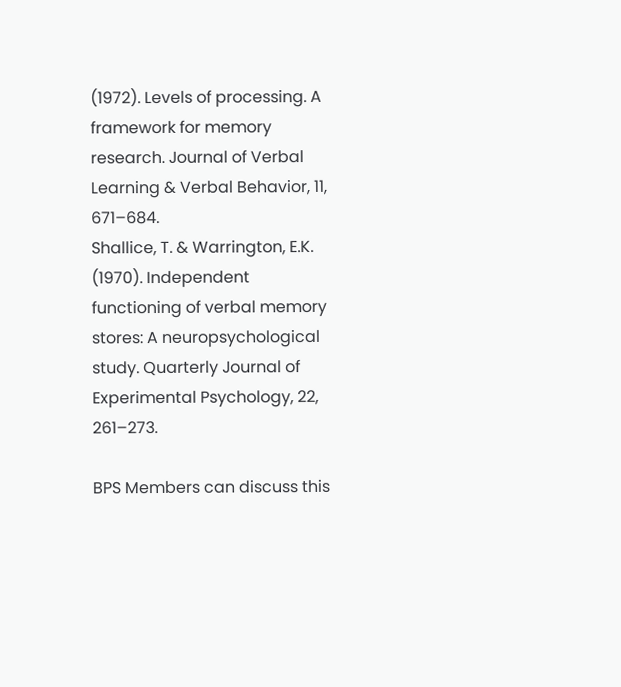(1972). Levels of processing. A framework for memory research. Journal of Verbal Learning & Verbal Behavior, 11, 671–684.
Shallice, T. & Warrington, E.K. (1970). Independent functioning of verbal memory stores: A neuropsychological study. Quarterly Journal of Experimental Psychology, 22, 261–273.

BPS Members can discuss this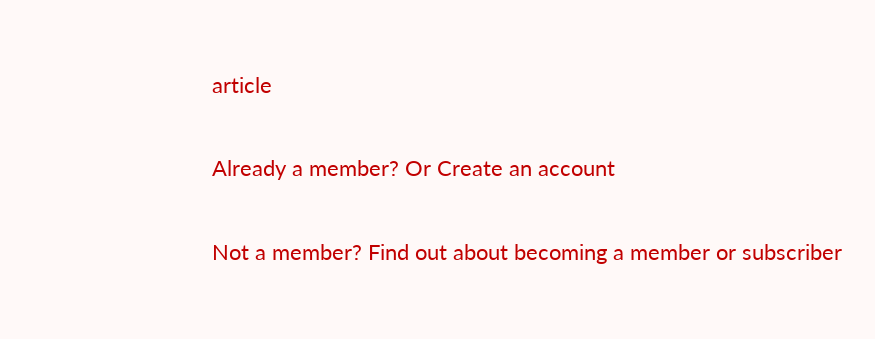article

Already a member? Or Create an account

Not a member? Find out about becoming a member or subscriber